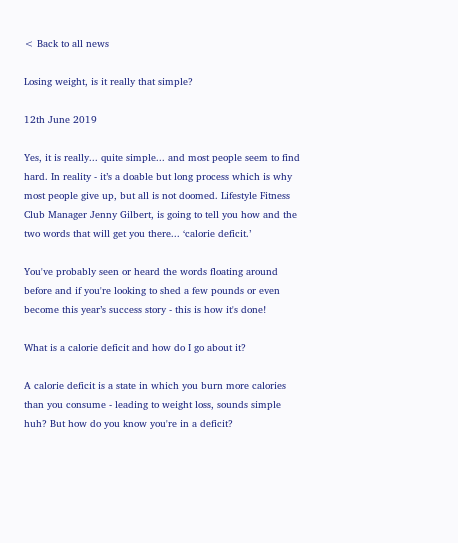< Back to all news

Losing weight, is it really that simple?

12th June 2019

Yes, it is really... quite simple... and most people seem to find hard. In reality - it’s a doable but long process which is why most people give up, but all is not doomed. Lifestyle Fitness Club Manager Jenny Gilbert, is going to tell you how and the two words that will get you there... ‘calorie deficit.’

You've probably seen or heard the words floating around before and if you're looking to shed a few pounds or even become this year’s success story - this is how it's done!

What is a calorie deficit and how do I go about it?

A calorie deficit is a state in which you burn more calories than you consume - leading to weight loss, sounds simple huh? But how do you know you're in a deficit?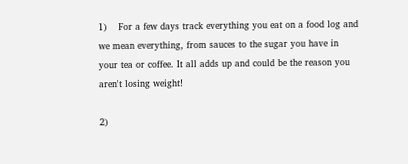1)    For a few days track everything you eat on a food log and we mean everything, from sauces to the sugar you have in your tea or coffee. It all adds up and could be the reason you aren't losing weight!

2)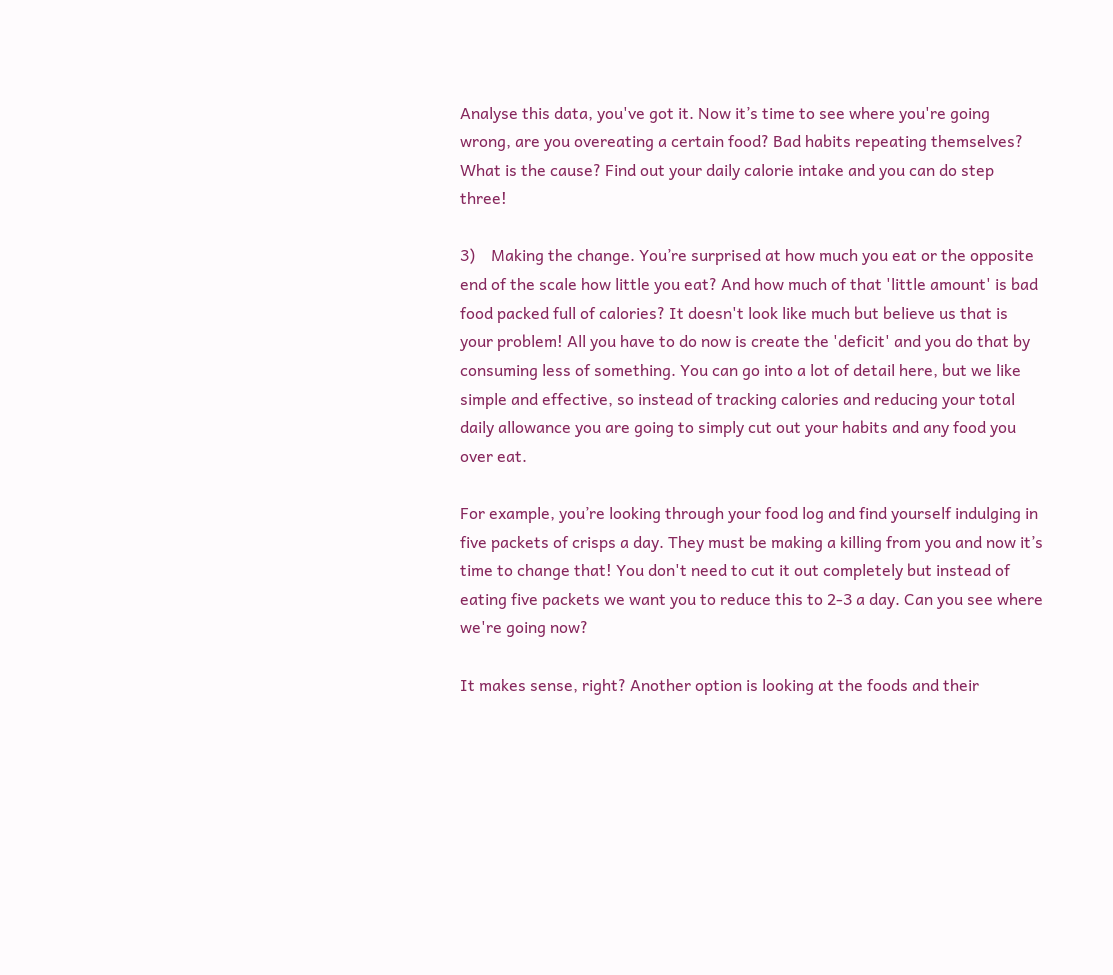Analyse this data, you've got it. Now it’s time to see where you're going wrong, are you overeating a certain food? Bad habits repeating themselves? What is the cause? Find out your daily calorie intake and you can do step three!

3)    Making the change. You’re surprised at how much you eat or the opposite end of the scale how little you eat? And how much of that 'little amount' is bad food packed full of calories? It doesn't look like much but believe us that is your problem! All you have to do now is create the 'deficit' and you do that by consuming less of something. You can go into a lot of detail here, but we like simple and effective, so instead of tracking calories and reducing your total daily allowance you are going to simply cut out your habits and any food you over eat.

For example, you’re looking through your food log and find yourself indulging in five packets of crisps a day. They must be making a killing from you and now it’s time to change that! You don't need to cut it out completely but instead of eating five packets we want you to reduce this to 2-3 a day. Can you see where we're going now?

It makes sense, right? Another option is looking at the foods and their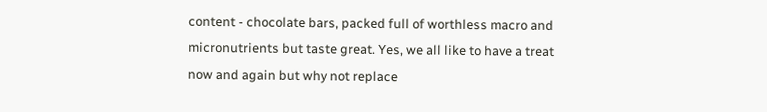content - chocolate bars, packed full of worthless macro and micronutrients but taste great. Yes, we all like to have a treat now and again but why not replace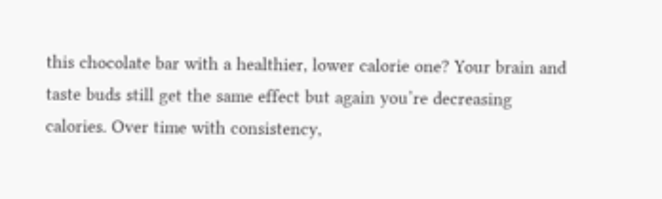this chocolate bar with a healthier, lower calorie one? Your brain and taste buds still get the same effect but again you’re decreasing calories. Over time with consistency,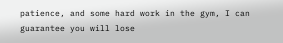patience, and some hard work in the gym, I can guarantee you will lose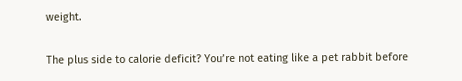weight.

The plus side to calorie deficit? You’re not eating like a pet rabbit before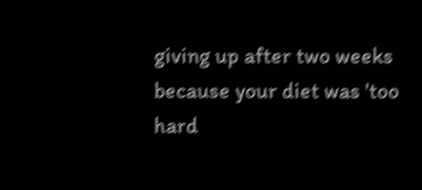giving up after two weeks because your diet was 'too hard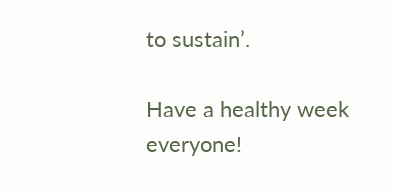to sustain’.

Have a healthy week everyone!